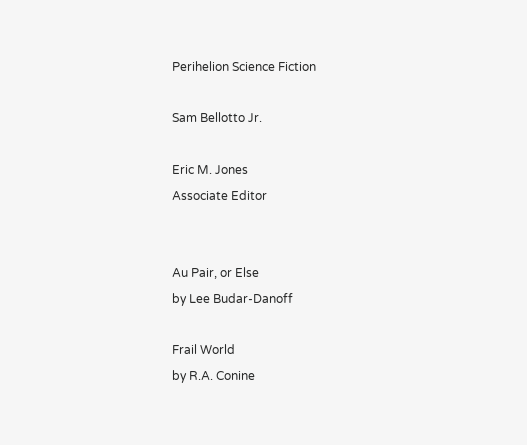Perihelion Science Fiction

Sam Bellotto Jr.

Eric M. Jones
Associate Editor


Au Pair, or Else
by Lee Budar-Danoff

Frail World
by R.A. Conine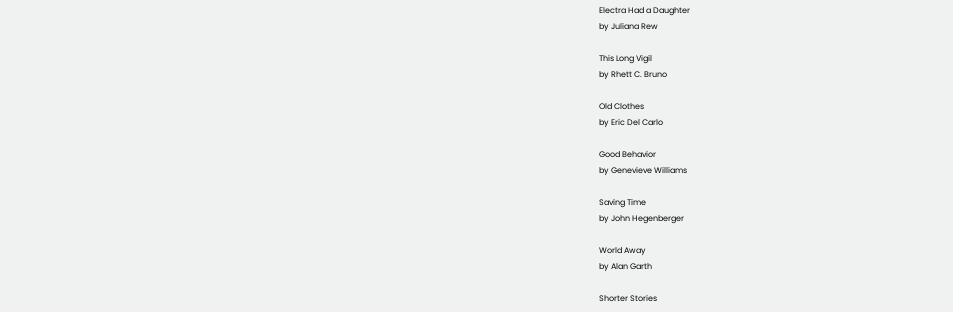Electra Had a Daughter
by Juliana Rew

This Long Vigil
by Rhett C. Bruno

Old Clothes
by Eric Del Carlo

Good Behavior
by Genevieve Williams

Saving Time
by John Hegenberger

World Away
by Alan Garth

Shorter Stories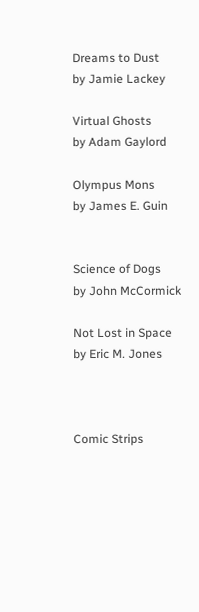Dreams to Dust
by Jamie Lackey

Virtual Ghosts
by Adam Gaylord

Olympus Mons
by James E. Guin


Science of Dogs
by John McCormick

Not Lost in Space
by Eric M. Jones



Comic Strips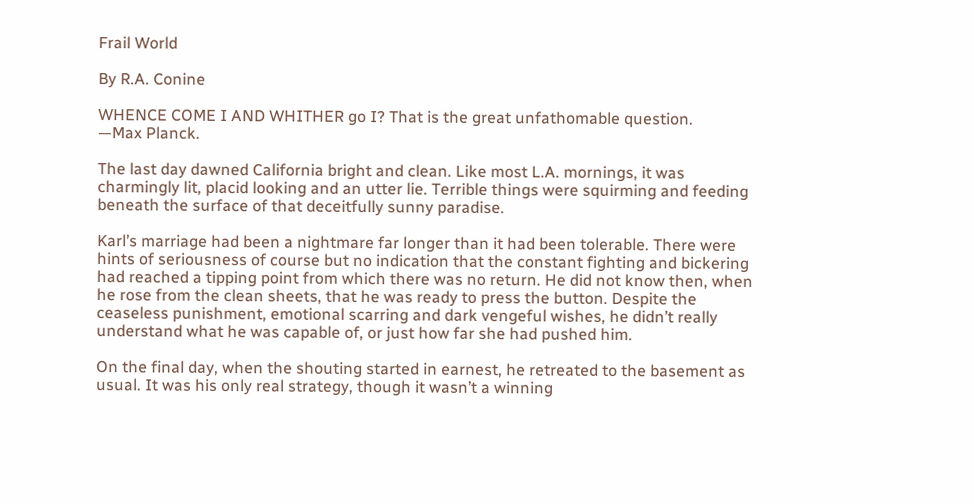Frail World

By R.A. Conine

WHENCE COME I AND WHITHER go I? That is the great unfathomable question.
—Max Planck.

The last day dawned California bright and clean. Like most L.A. mornings, it was charmingly lit, placid looking and an utter lie. Terrible things were squirming and feeding beneath the surface of that deceitfully sunny paradise.

Karl’s marriage had been a nightmare far longer than it had been tolerable. There were hints of seriousness of course but no indication that the constant fighting and bickering had reached a tipping point from which there was no return. He did not know then, when he rose from the clean sheets, that he was ready to press the button. Despite the ceaseless punishment, emotional scarring and dark vengeful wishes, he didn’t really understand what he was capable of, or just how far she had pushed him.

On the final day, when the shouting started in earnest, he retreated to the basement as usual. It was his only real strategy, though it wasn’t a winning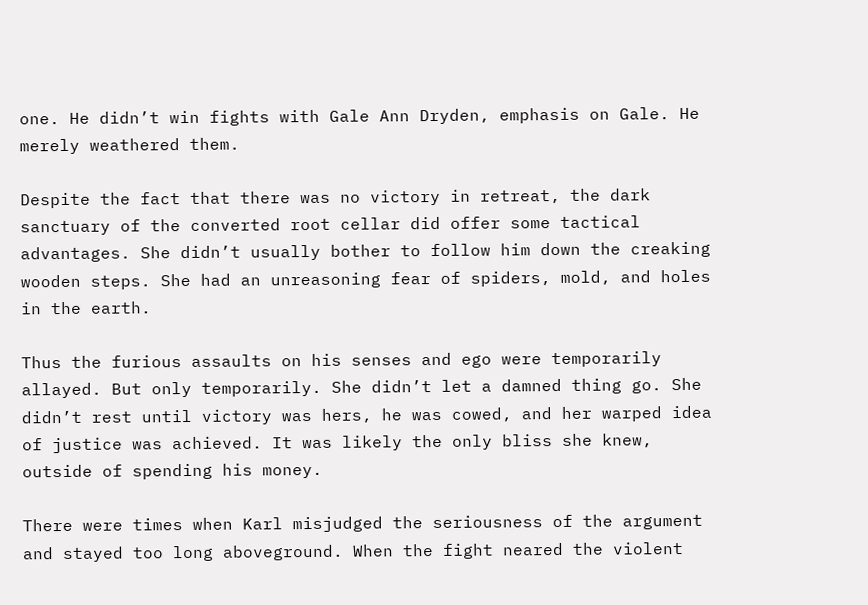one. He didn’t win fights with Gale Ann Dryden, emphasis on Gale. He merely weathered them.

Despite the fact that there was no victory in retreat, the dark sanctuary of the converted root cellar did offer some tactical advantages. She didn’t usually bother to follow him down the creaking wooden steps. She had an unreasoning fear of spiders, mold, and holes in the earth.

Thus the furious assaults on his senses and ego were temporarily allayed. But only temporarily. She didn’t let a damned thing go. She didn’t rest until victory was hers, he was cowed, and her warped idea of justice was achieved. It was likely the only bliss she knew, outside of spending his money.

There were times when Karl misjudged the seriousness of the argument and stayed too long aboveground. When the fight neared the violent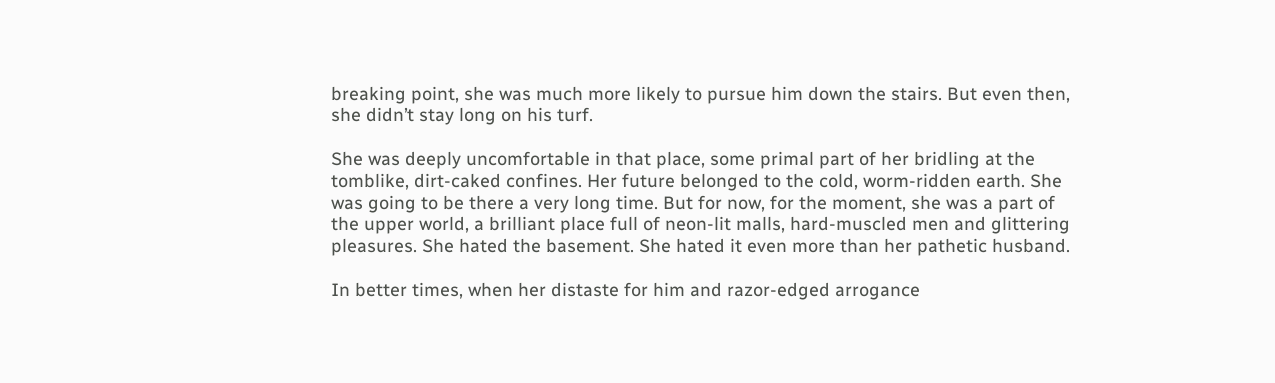breaking point, she was much more likely to pursue him down the stairs. But even then, she didn’t stay long on his turf.

She was deeply uncomfortable in that place, some primal part of her bridling at the tomblike, dirt-caked confines. Her future belonged to the cold, worm-ridden earth. She was going to be there a very long time. But for now, for the moment, she was a part of the upper world, a brilliant place full of neon-lit malls, hard-muscled men and glittering pleasures. She hated the basement. She hated it even more than her pathetic husband.

In better times, when her distaste for him and razor-edged arrogance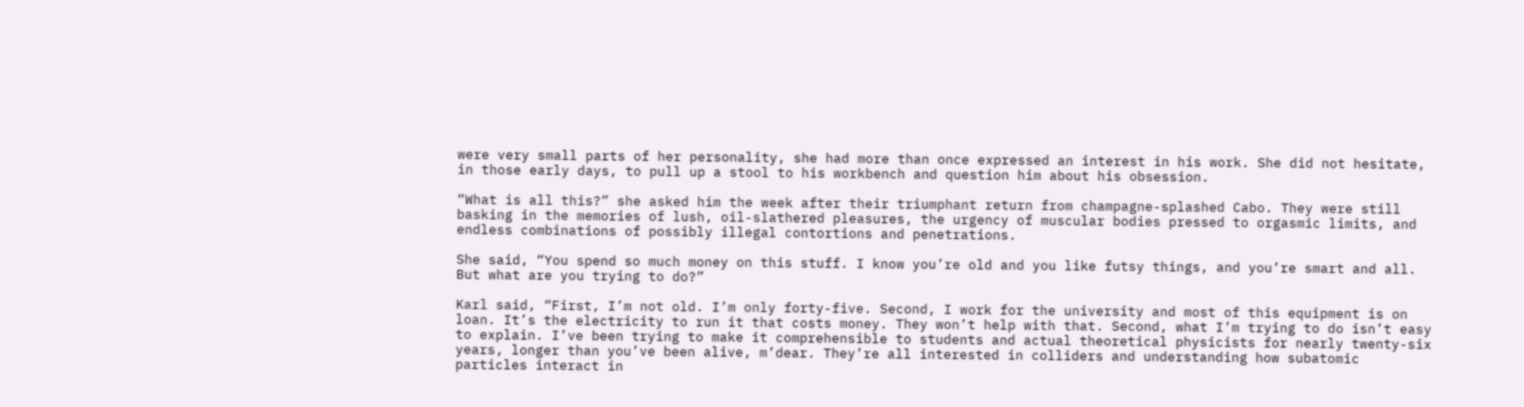were very small parts of her personality, she had more than once expressed an interest in his work. She did not hesitate, in those early days, to pull up a stool to his workbench and question him about his obsession.

“What is all this?” she asked him the week after their triumphant return from champagne-splashed Cabo. They were still basking in the memories of lush, oil-slathered pleasures, the urgency of muscular bodies pressed to orgasmic limits, and endless combinations of possibly illegal contortions and penetrations.

She said, “You spend so much money on this stuff. I know you’re old and you like futsy things, and you’re smart and all. But what are you trying to do?”

Karl said, “First, I’m not old. I’m only forty-five. Second, I work for the university and most of this equipment is on loan. It’s the electricity to run it that costs money. They won’t help with that. Second, what I’m trying to do isn’t easy to explain. I’ve been trying to make it comprehensible to students and actual theoretical physicists for nearly twenty-six years, longer than you’ve been alive, m’dear. They’re all interested in colliders and understanding how subatomic particles interact in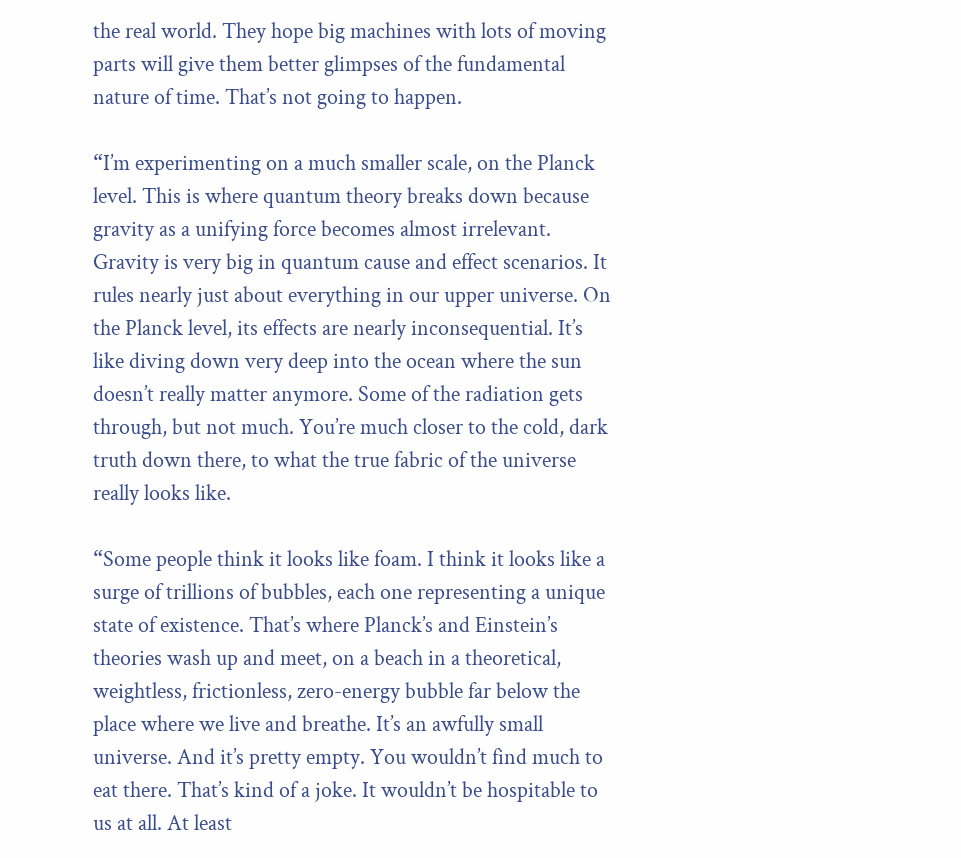the real world. They hope big machines with lots of moving parts will give them better glimpses of the fundamental nature of time. That’s not going to happen.

“I’m experimenting on a much smaller scale, on the Planck level. This is where quantum theory breaks down because gravity as a unifying force becomes almost irrelevant. Gravity is very big in quantum cause and effect scenarios. It rules nearly just about everything in our upper universe. On the Planck level, its effects are nearly inconsequential. It’s like diving down very deep into the ocean where the sun doesn’t really matter anymore. Some of the radiation gets through, but not much. You’re much closer to the cold, dark truth down there, to what the true fabric of the universe really looks like.

“Some people think it looks like foam. I think it looks like a surge of trillions of bubbles, each one representing a unique state of existence. That’s where Planck’s and Einstein’s theories wash up and meet, on a beach in a theoretical, weightless, frictionless, zero-energy bubble far below the place where we live and breathe. It’s an awfully small universe. And it’s pretty empty. You wouldn’t find much to eat there. That’s kind of a joke. It wouldn’t be hospitable to us at all. At least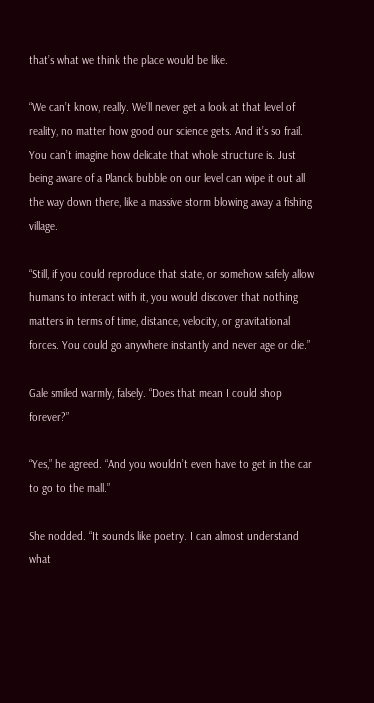that’s what we think the place would be like.

“We can’t know, really. We’ll never get a look at that level of reality, no matter how good our science gets. And it’s so frail. You can’t imagine how delicate that whole structure is. Just being aware of a Planck bubble on our level can wipe it out all the way down there, like a massive storm blowing away a fishing village.

“Still, if you could reproduce that state, or somehow safely allow humans to interact with it, you would discover that nothing matters in terms of time, distance, velocity, or gravitational forces. You could go anywhere instantly and never age or die.”

Gale smiled warmly, falsely. “Does that mean I could shop forever?”

“Yes,” he agreed. “And you wouldn’t even have to get in the car to go to the mall.”

She nodded. “It sounds like poetry. I can almost understand what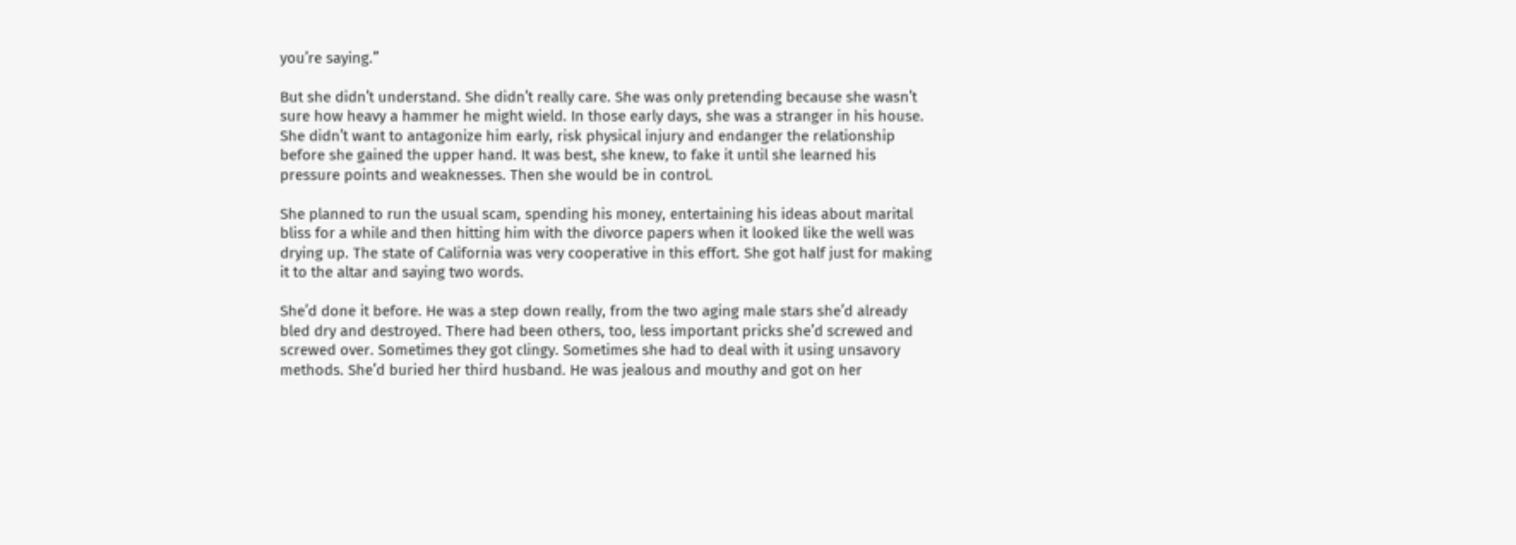you’re saying.”

But she didn’t understand. She didn’t really care. She was only pretending because she wasn’t sure how heavy a hammer he might wield. In those early days, she was a stranger in his house. She didn’t want to antagonize him early, risk physical injury and endanger the relationship before she gained the upper hand. It was best, she knew, to fake it until she learned his pressure points and weaknesses. Then she would be in control.

She planned to run the usual scam, spending his money, entertaining his ideas about marital bliss for a while and then hitting him with the divorce papers when it looked like the well was drying up. The state of California was very cooperative in this effort. She got half just for making it to the altar and saying two words.

She’d done it before. He was a step down really, from the two aging male stars she’d already bled dry and destroyed. There had been others, too, less important pricks she’d screwed and screwed over. Sometimes they got clingy. Sometimes she had to deal with it using unsavory methods. She’d buried her third husband. He was jealous and mouthy and got on her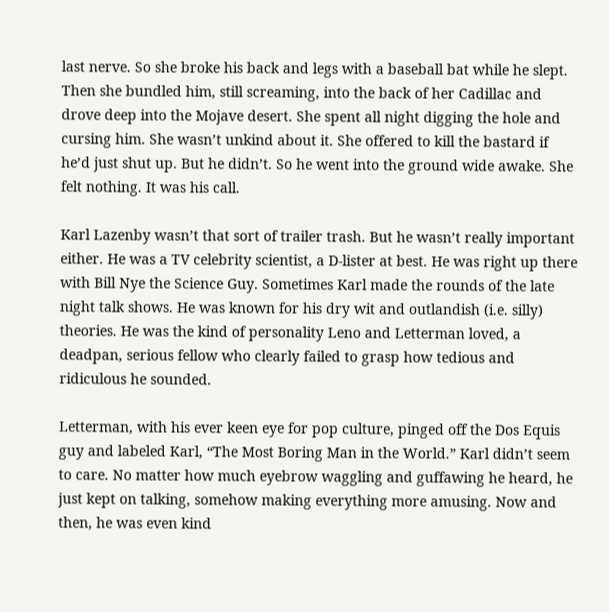last nerve. So she broke his back and legs with a baseball bat while he slept. Then she bundled him, still screaming, into the back of her Cadillac and drove deep into the Mojave desert. She spent all night digging the hole and cursing him. She wasn’t unkind about it. She offered to kill the bastard if he’d just shut up. But he didn’t. So he went into the ground wide awake. She felt nothing. It was his call.

Karl Lazenby wasn’t that sort of trailer trash. But he wasn’t really important either. He was a TV celebrity scientist, a D-lister at best. He was right up there with Bill Nye the Science Guy. Sometimes Karl made the rounds of the late night talk shows. He was known for his dry wit and outlandish (i.e. silly) theories. He was the kind of personality Leno and Letterman loved, a deadpan, serious fellow who clearly failed to grasp how tedious and ridiculous he sounded.

Letterman, with his ever keen eye for pop culture, pinged off the Dos Equis guy and labeled Karl, “The Most Boring Man in the World.” Karl didn’t seem to care. No matter how much eyebrow waggling and guffawing he heard, he just kept on talking, somehow making everything more amusing. Now and then, he was even kind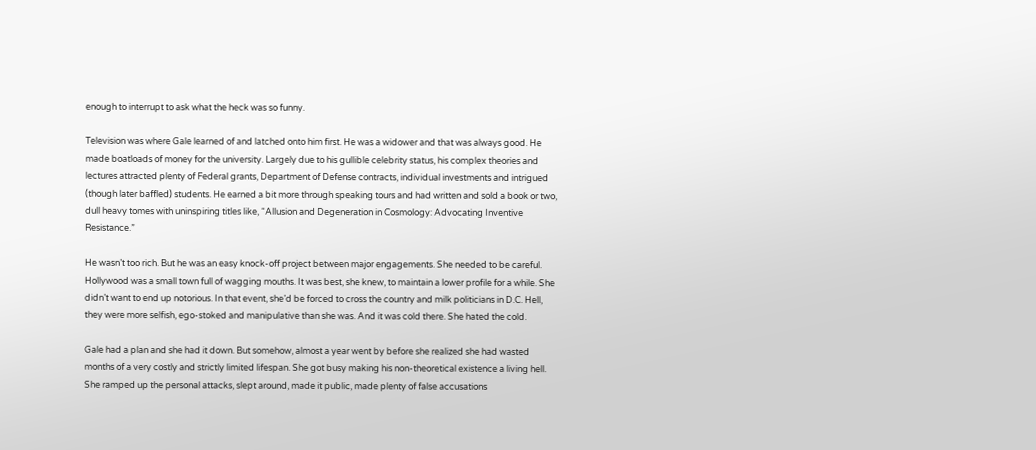enough to interrupt to ask what the heck was so funny.

Television was where Gale learned of and latched onto him first. He was a widower and that was always good. He made boatloads of money for the university. Largely due to his gullible celebrity status, his complex theories and lectures attracted plenty of Federal grants, Department of Defense contracts, individual investments and intrigued (though later baffled) students. He earned a bit more through speaking tours and had written and sold a book or two, dull heavy tomes with uninspiring titles like, “Allusion and Degeneration in Cosmology: Advocating Inventive Resistance.”

He wasn’t too rich. But he was an easy knock-off project between major engagements. She needed to be careful. Hollywood was a small town full of wagging mouths. It was best, she knew, to maintain a lower profile for a while. She didn’t want to end up notorious. In that event, she’d be forced to cross the country and milk politicians in D.C. Hell, they were more selfish, ego-stoked and manipulative than she was. And it was cold there. She hated the cold.

Gale had a plan and she had it down. But somehow, almost a year went by before she realized she had wasted months of a very costly and strictly limited lifespan. She got busy making his non-theoretical existence a living hell. She ramped up the personal attacks, slept around, made it public, made plenty of false accusations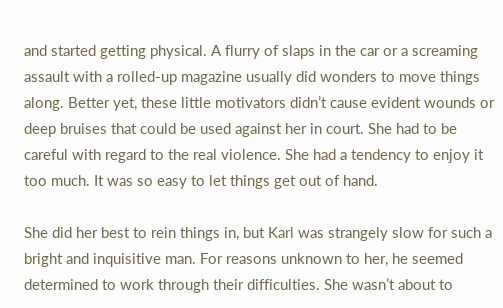and started getting physical. A flurry of slaps in the car or a screaming assault with a rolled-up magazine usually did wonders to move things along. Better yet, these little motivators didn’t cause evident wounds or deep bruises that could be used against her in court. She had to be careful with regard to the real violence. She had a tendency to enjoy it too much. It was so easy to let things get out of hand.

She did her best to rein things in, but Karl was strangely slow for such a bright and inquisitive man. For reasons unknown to her, he seemed determined to work through their difficulties. She wasn’t about to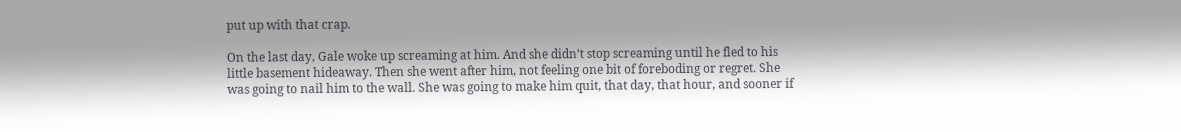put up with that crap.

On the last day, Gale woke up screaming at him. And she didn’t stop screaming until he fled to his little basement hideaway. Then she went after him, not feeling one bit of foreboding or regret. She was going to nail him to the wall. She was going to make him quit, that day, that hour, and sooner if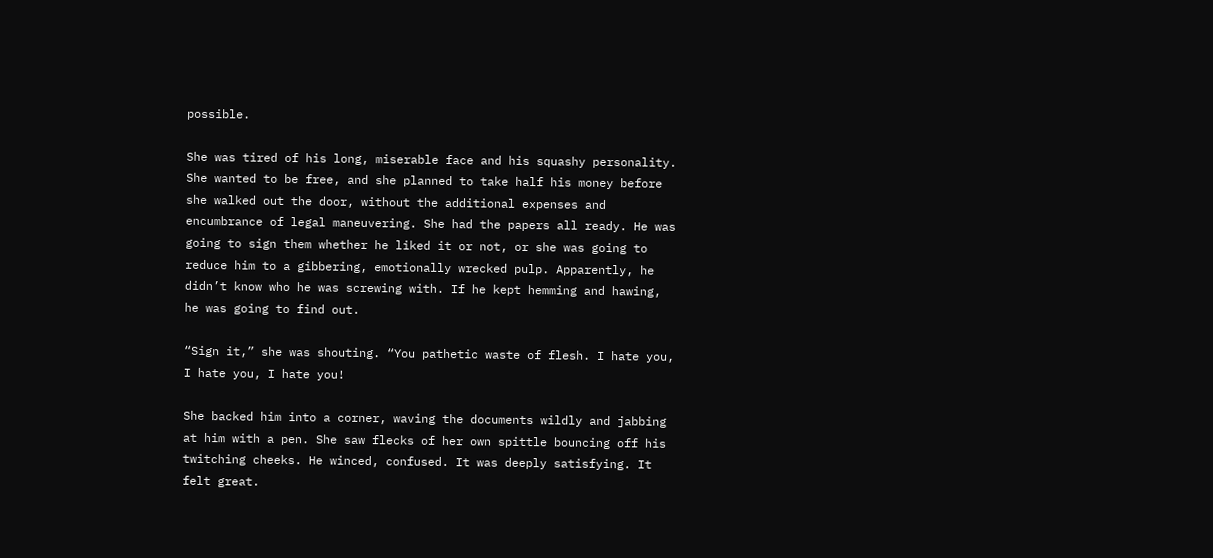possible.

She was tired of his long, miserable face and his squashy personality. She wanted to be free, and she planned to take half his money before she walked out the door, without the additional expenses and encumbrance of legal maneuvering. She had the papers all ready. He was going to sign them whether he liked it or not, or she was going to reduce him to a gibbering, emotionally wrecked pulp. Apparently, he didn’t know who he was screwing with. If he kept hemming and hawing, he was going to find out.

“Sign it,” she was shouting. “You pathetic waste of flesh. I hate you, I hate you, I hate you!

She backed him into a corner, waving the documents wildly and jabbing at him with a pen. She saw flecks of her own spittle bouncing off his twitching cheeks. He winced, confused. It was deeply satisfying. It felt great.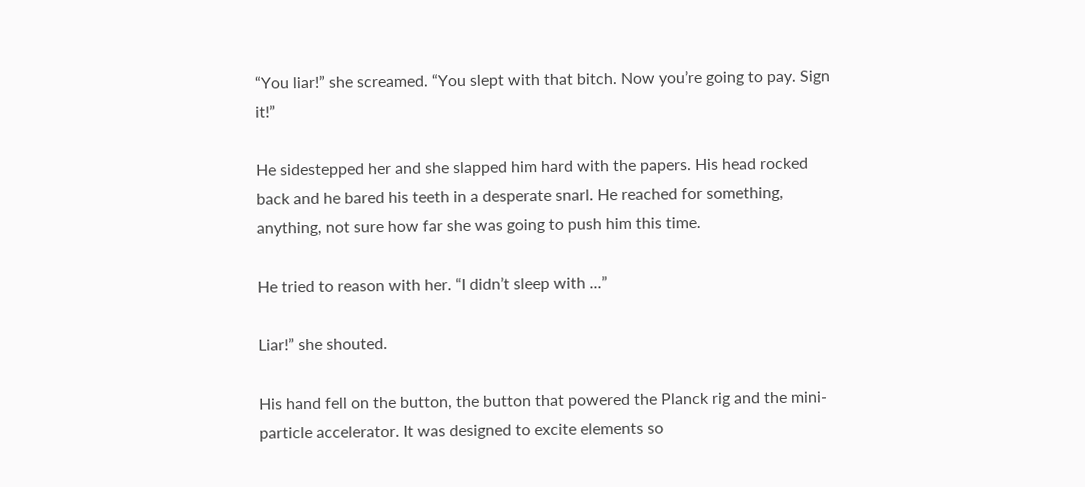“You liar!” she screamed. “You slept with that bitch. Now you’re going to pay. Sign it!”

He sidestepped her and she slapped him hard with the papers. His head rocked back and he bared his teeth in a desperate snarl. He reached for something, anything, not sure how far she was going to push him this time.

He tried to reason with her. “I didn’t sleep with ...”

Liar!” she shouted.

His hand fell on the button, the button that powered the Planck rig and the mini-particle accelerator. It was designed to excite elements so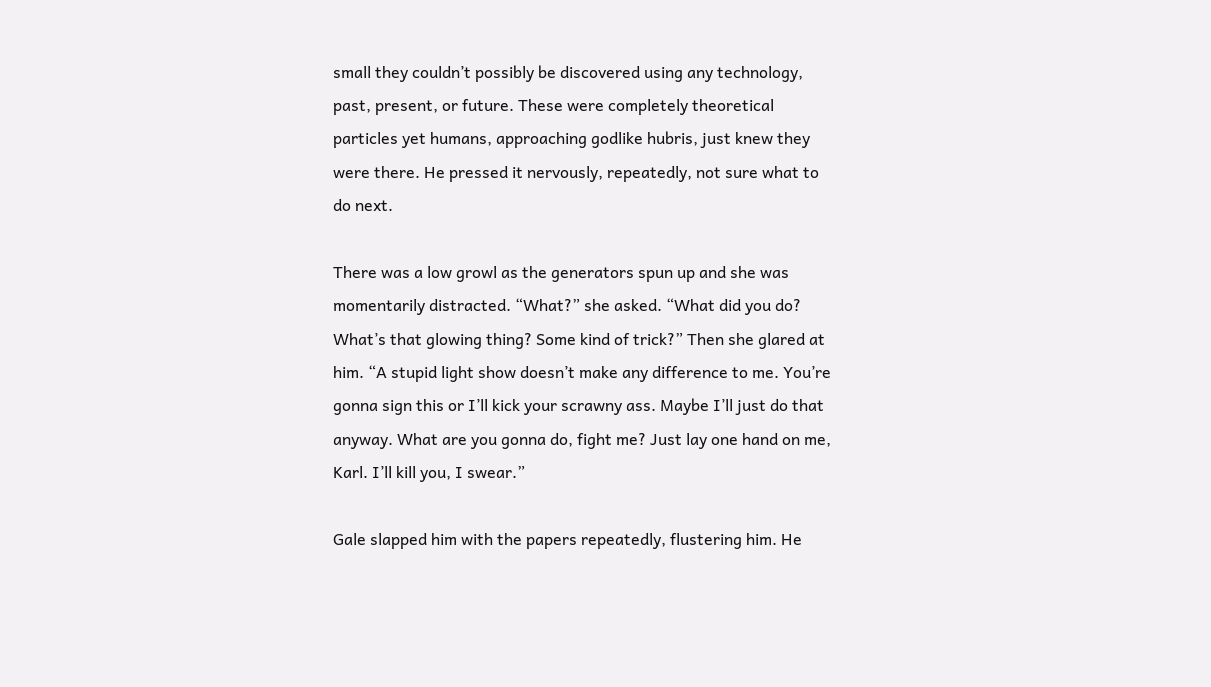small they couldn’t possibly be discovered using any technology, past, present, or future. These were completely theoretical particles yet humans, approaching godlike hubris, just knew they were there. He pressed it nervously, repeatedly, not sure what to do next.

There was a low growl as the generators spun up and she was momentarily distracted. “What?” she asked. “What did you do? What’s that glowing thing? Some kind of trick?” Then she glared at him. “A stupid light show doesn’t make any difference to me. You’re gonna sign this or I’ll kick your scrawny ass. Maybe I’ll just do that anyway. What are you gonna do, fight me? Just lay one hand on me, Karl. I’ll kill you, I swear.”

Gale slapped him with the papers repeatedly, flustering him. He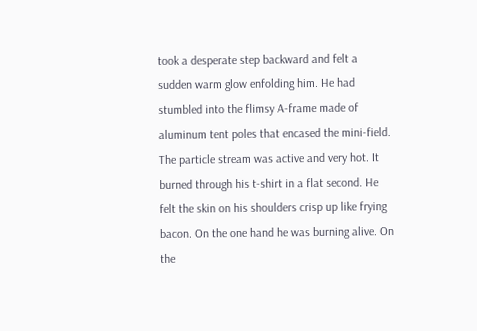took a desperate step backward and felt a sudden warm glow enfolding him. He had stumbled into the flimsy A-frame made of aluminum tent poles that encased the mini-field. The particle stream was active and very hot. It burned through his t-shirt in a flat second. He felt the skin on his shoulders crisp up like frying bacon. On the one hand he was burning alive. On the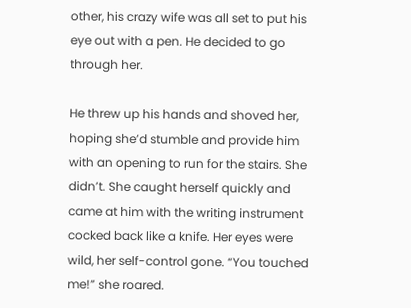other, his crazy wife was all set to put his eye out with a pen. He decided to go through her.

He threw up his hands and shoved her, hoping she’d stumble and provide him with an opening to run for the stairs. She didn’t. She caught herself quickly and came at him with the writing instrument cocked back like a knife. Her eyes were wild, her self-control gone. “You touched me!” she roared.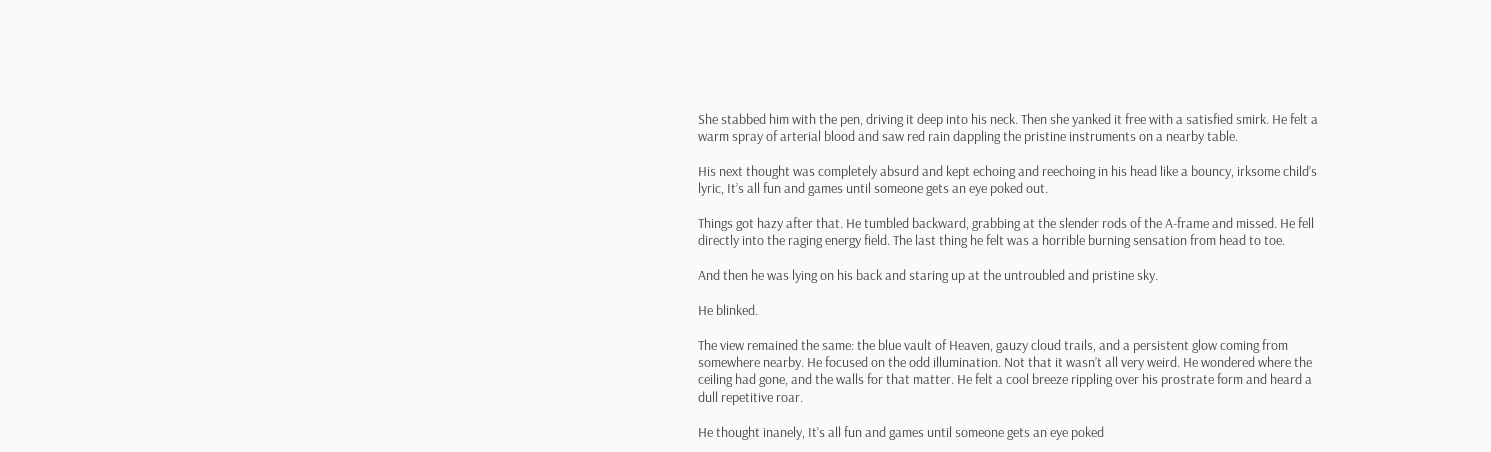She stabbed him with the pen, driving it deep into his neck. Then she yanked it free with a satisfied smirk. He felt a warm spray of arterial blood and saw red rain dappling the pristine instruments on a nearby table.

His next thought was completely absurd and kept echoing and reechoing in his head like a bouncy, irksome child’s lyric, It’s all fun and games until someone gets an eye poked out.

Things got hazy after that. He tumbled backward, grabbing at the slender rods of the A-frame and missed. He fell directly into the raging energy field. The last thing he felt was a horrible burning sensation from head to toe.

And then he was lying on his back and staring up at the untroubled and pristine sky.

He blinked.

The view remained the same: the blue vault of Heaven, gauzy cloud trails, and a persistent glow coming from somewhere nearby. He focused on the odd illumination. Not that it wasn’t all very weird. He wondered where the ceiling had gone, and the walls for that matter. He felt a cool breeze rippling over his prostrate form and heard a dull repetitive roar.

He thought inanely, It’s all fun and games until someone gets an eye poked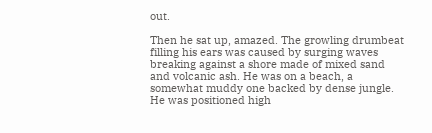out.

Then he sat up, amazed. The growling drumbeat filling his ears was caused by surging waves breaking against a shore made of mixed sand and volcanic ash. He was on a beach, a somewhat muddy one backed by dense jungle. He was positioned high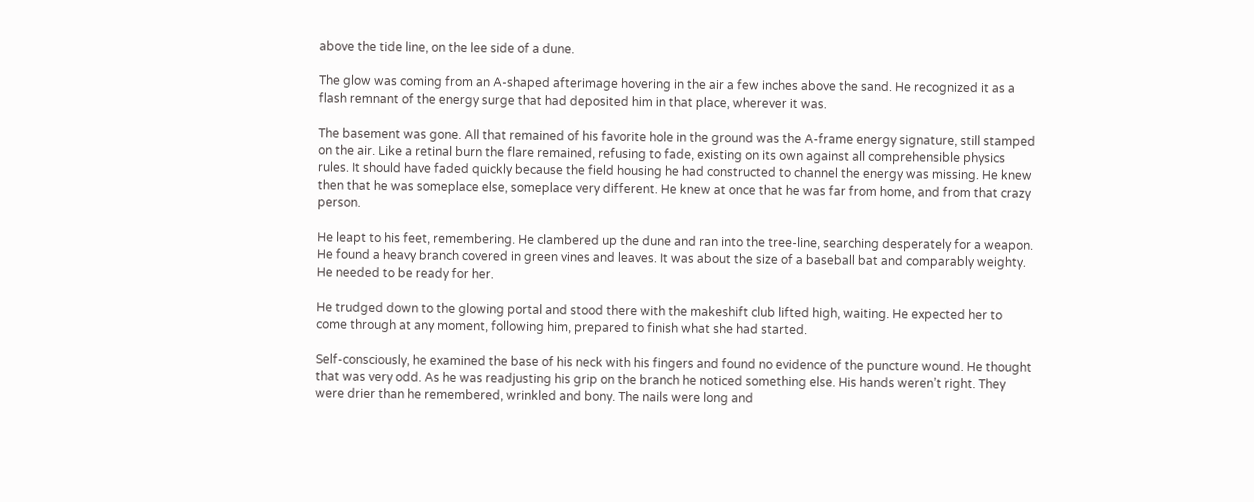above the tide line, on the lee side of a dune.

The glow was coming from an A-shaped afterimage hovering in the air a few inches above the sand. He recognized it as a flash remnant of the energy surge that had deposited him in that place, wherever it was.

The basement was gone. All that remained of his favorite hole in the ground was the A-frame energy signature, still stamped on the air. Like a retinal burn the flare remained, refusing to fade, existing on its own against all comprehensible physics rules. It should have faded quickly because the field housing he had constructed to channel the energy was missing. He knew then that he was someplace else, someplace very different. He knew at once that he was far from home, and from that crazy person.

He leapt to his feet, remembering. He clambered up the dune and ran into the tree-line, searching desperately for a weapon. He found a heavy branch covered in green vines and leaves. It was about the size of a baseball bat and comparably weighty. He needed to be ready for her.

He trudged down to the glowing portal and stood there with the makeshift club lifted high, waiting. He expected her to come through at any moment, following him, prepared to finish what she had started.

Self-consciously, he examined the base of his neck with his fingers and found no evidence of the puncture wound. He thought that was very odd. As he was readjusting his grip on the branch he noticed something else. His hands weren’t right. They were drier than he remembered, wrinkled and bony. The nails were long and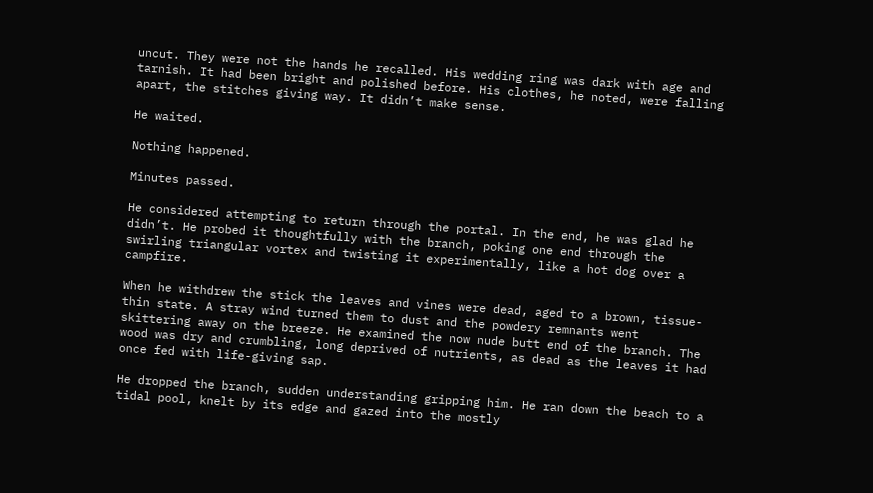uncut. They were not the hands he recalled. His wedding ring was dark with age and tarnish. It had been bright and polished before. His clothes, he noted, were falling apart, the stitches giving way. It didn’t make sense.

He waited.

Nothing happened.

Minutes passed.

He considered attempting to return through the portal. In the end, he was glad he didn’t. He probed it thoughtfully with the branch, poking one end through the swirling triangular vortex and twisting it experimentally, like a hot dog over a campfire.

When he withdrew the stick the leaves and vines were dead, aged to a brown, tissue-thin state. A stray wind turned them to dust and the powdery remnants went skittering away on the breeze. He examined the now nude butt end of the branch. The wood was dry and crumbling, long deprived of nutrients, as dead as the leaves it had once fed with life-giving sap.

He dropped the branch, sudden understanding gripping him. He ran down the beach to a tidal pool, knelt by its edge and gazed into the mostly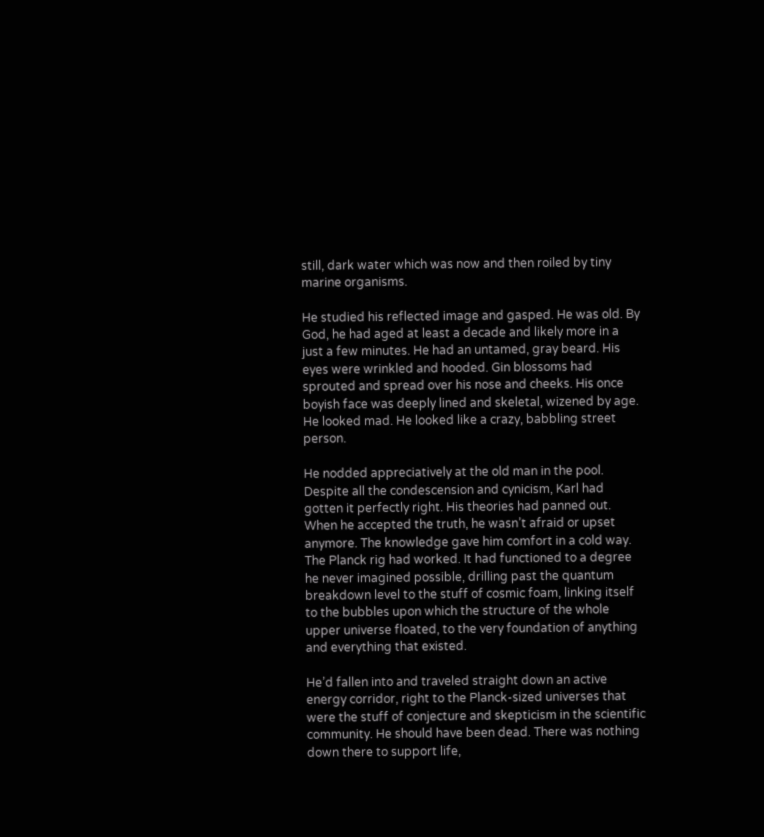still, dark water which was now and then roiled by tiny marine organisms.

He studied his reflected image and gasped. He was old. By God, he had aged at least a decade and likely more in a just a few minutes. He had an untamed, gray beard. His eyes were wrinkled and hooded. Gin blossoms had sprouted and spread over his nose and cheeks. His once boyish face was deeply lined and skeletal, wizened by age. He looked mad. He looked like a crazy, babbling street person.

He nodded appreciatively at the old man in the pool. Despite all the condescension and cynicism, Karl had gotten it perfectly right. His theories had panned out. When he accepted the truth, he wasn’t afraid or upset anymore. The knowledge gave him comfort in a cold way. The Planck rig had worked. It had functioned to a degree he never imagined possible, drilling past the quantum breakdown level to the stuff of cosmic foam, linking itself to the bubbles upon which the structure of the whole upper universe floated, to the very foundation of anything and everything that existed.

He’d fallen into and traveled straight down an active energy corridor, right to the Planck-sized universes that were the stuff of conjecture and skepticism in the scientific community. He should have been dead. There was nothing down there to support life,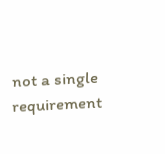not a single requirement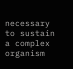necessary to sustain a complex organism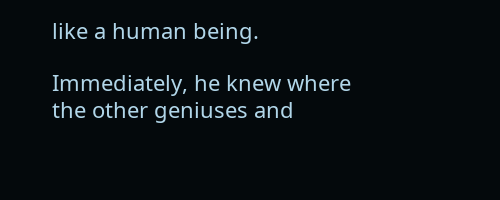like a human being.

Immediately, he knew where the other geniuses and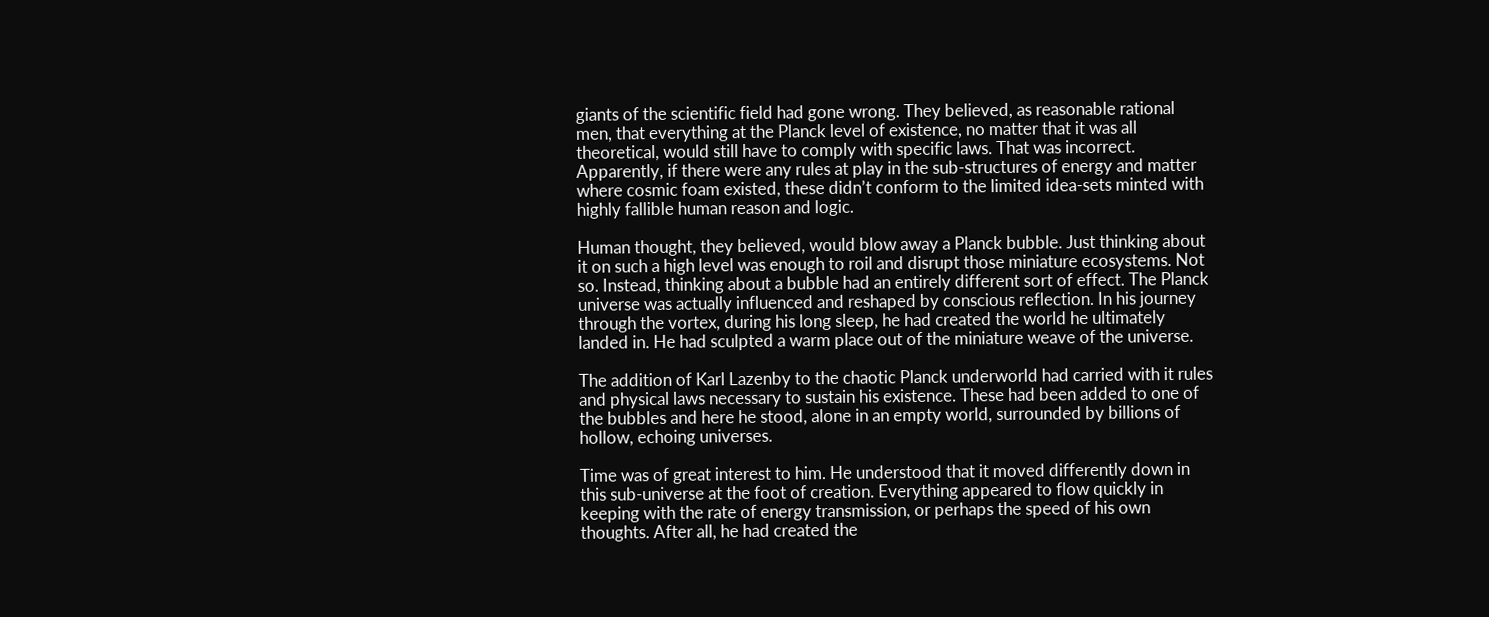giants of the scientific field had gone wrong. They believed, as reasonable rational men, that everything at the Planck level of existence, no matter that it was all theoretical, would still have to comply with specific laws. That was incorrect. Apparently, if there were any rules at play in the sub-structures of energy and matter where cosmic foam existed, these didn’t conform to the limited idea-sets minted with highly fallible human reason and logic.

Human thought, they believed, would blow away a Planck bubble. Just thinking about it on such a high level was enough to roil and disrupt those miniature ecosystems. Not so. Instead, thinking about a bubble had an entirely different sort of effect. The Planck universe was actually influenced and reshaped by conscious reflection. In his journey through the vortex, during his long sleep, he had created the world he ultimately landed in. He had sculpted a warm place out of the miniature weave of the universe.

The addition of Karl Lazenby to the chaotic Planck underworld had carried with it rules and physical laws necessary to sustain his existence. These had been added to one of the bubbles and here he stood, alone in an empty world, surrounded by billions of hollow, echoing universes.

Time was of great interest to him. He understood that it moved differently down in this sub-universe at the foot of creation. Everything appeared to flow quickly in keeping with the rate of energy transmission, or perhaps the speed of his own thoughts. After all, he had created the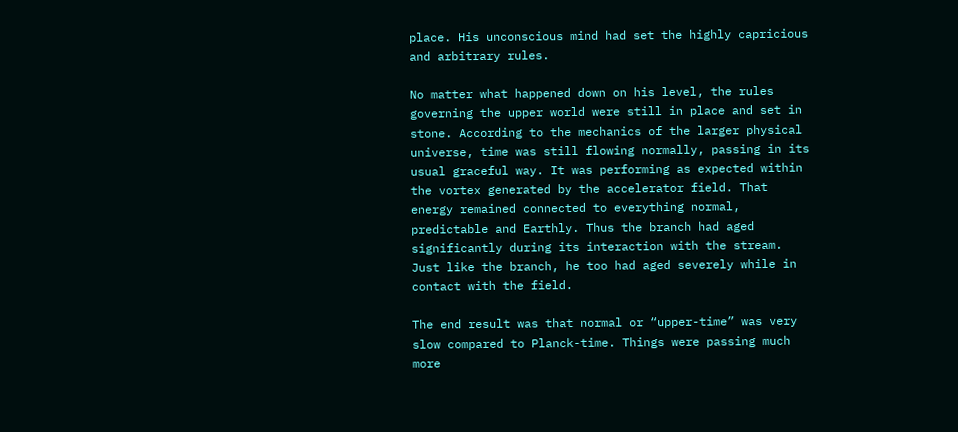place. His unconscious mind had set the highly capricious and arbitrary rules.

No matter what happened down on his level, the rules governing the upper world were still in place and set in stone. According to the mechanics of the larger physical universe, time was still flowing normally, passing in its usual graceful way. It was performing as expected within the vortex generated by the accelerator field. That energy remained connected to everything normal, predictable and Earthly. Thus the branch had aged significantly during its interaction with the stream. Just like the branch, he too had aged severely while in contact with the field.

The end result was that normal or “upper-time” was very slow compared to Planck-time. Things were passing much more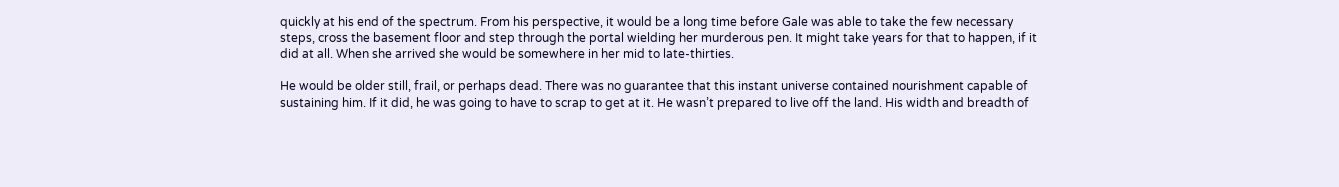quickly at his end of the spectrum. From his perspective, it would be a long time before Gale was able to take the few necessary steps, cross the basement floor and step through the portal wielding her murderous pen. It might take years for that to happen, if it did at all. When she arrived she would be somewhere in her mid to late-thirties.

He would be older still, frail, or perhaps dead. There was no guarantee that this instant universe contained nourishment capable of sustaining him. If it did, he was going to have to scrap to get at it. He wasn’t prepared to live off the land. His width and breadth of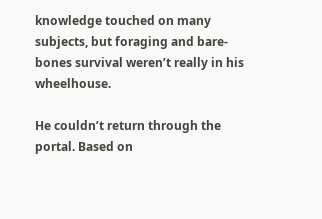knowledge touched on many subjects, but foraging and bare-bones survival weren’t really in his wheelhouse.

He couldn’t return through the portal. Based on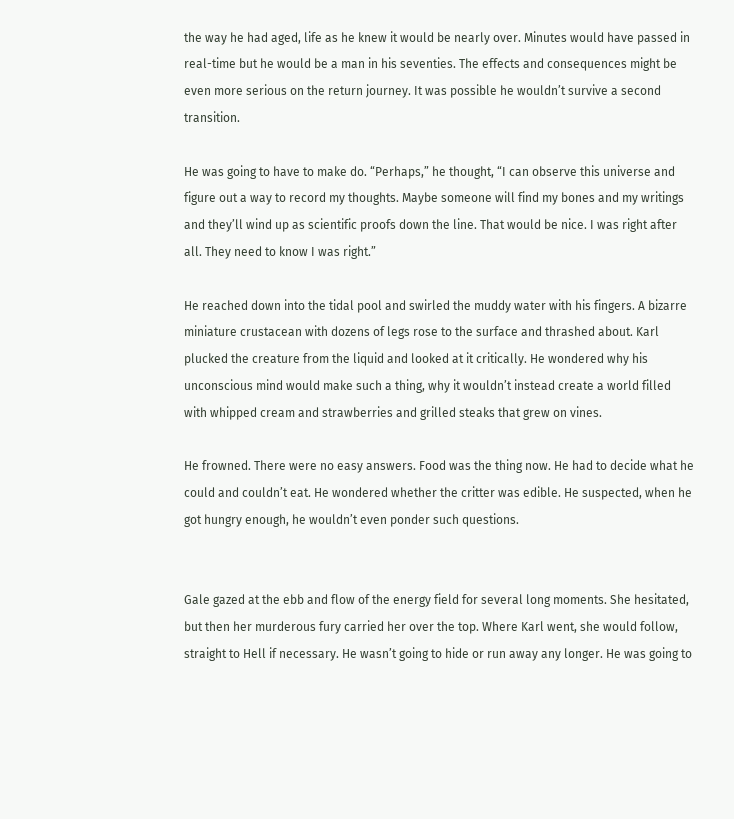the way he had aged, life as he knew it would be nearly over. Minutes would have passed in real-time but he would be a man in his seventies. The effects and consequences might be even more serious on the return journey. It was possible he wouldn’t survive a second transition.

He was going to have to make do. “Perhaps,” he thought, “I can observe this universe and figure out a way to record my thoughts. Maybe someone will find my bones and my writings and they’ll wind up as scientific proofs down the line. That would be nice. I was right after all. They need to know I was right.”

He reached down into the tidal pool and swirled the muddy water with his fingers. A bizarre miniature crustacean with dozens of legs rose to the surface and thrashed about. Karl plucked the creature from the liquid and looked at it critically. He wondered why his unconscious mind would make such a thing, why it wouldn’t instead create a world filled with whipped cream and strawberries and grilled steaks that grew on vines.

He frowned. There were no easy answers. Food was the thing now. He had to decide what he could and couldn’t eat. He wondered whether the critter was edible. He suspected, when he got hungry enough, he wouldn’t even ponder such questions.


Gale gazed at the ebb and flow of the energy field for several long moments. She hesitated, but then her murderous fury carried her over the top. Where Karl went, she would follow, straight to Hell if necessary. He wasn’t going to hide or run away any longer. He was going to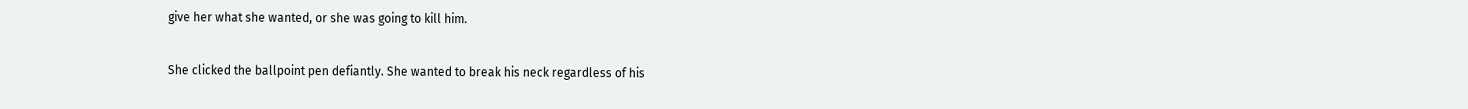give her what she wanted, or she was going to kill him.

She clicked the ballpoint pen defiantly. She wanted to break his neck regardless of his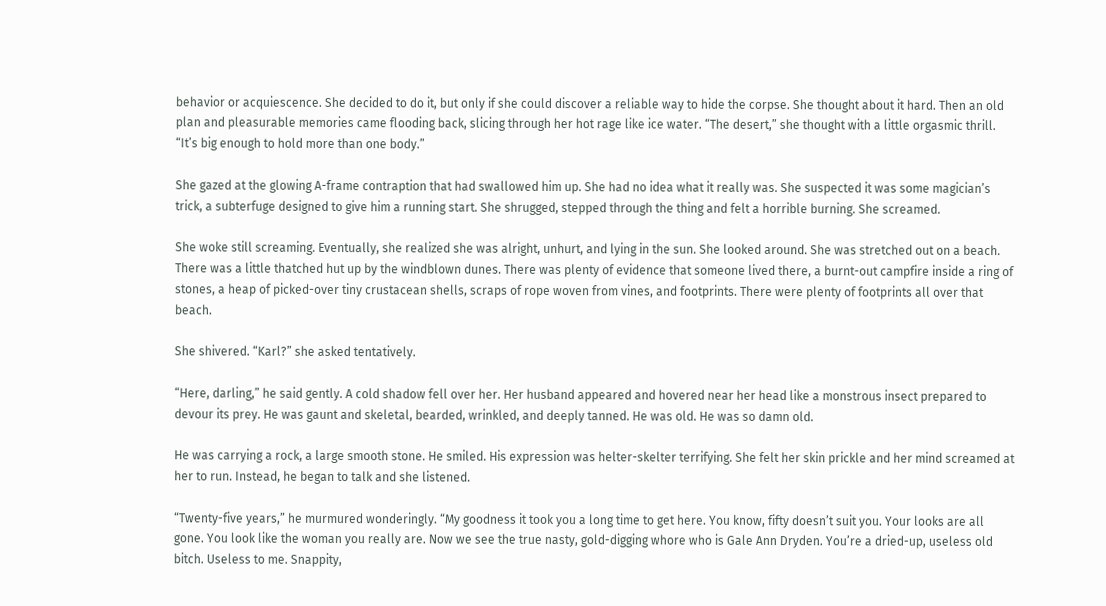behavior or acquiescence. She decided to do it, but only if she could discover a reliable way to hide the corpse. She thought about it hard. Then an old plan and pleasurable memories came flooding back, slicing through her hot rage like ice water. “The desert,” she thought with a little orgasmic thrill. “It’s big enough to hold more than one body.”

She gazed at the glowing A-frame contraption that had swallowed him up. She had no idea what it really was. She suspected it was some magician’s trick, a subterfuge designed to give him a running start. She shrugged, stepped through the thing and felt a horrible burning. She screamed.

She woke still screaming. Eventually, she realized she was alright, unhurt, and lying in the sun. She looked around. She was stretched out on a beach. There was a little thatched hut up by the windblown dunes. There was plenty of evidence that someone lived there, a burnt-out campfire inside a ring of stones, a heap of picked-over tiny crustacean shells, scraps of rope woven from vines, and footprints. There were plenty of footprints all over that beach.

She shivered. “Karl?” she asked tentatively.

“Here, darling,” he said gently. A cold shadow fell over her. Her husband appeared and hovered near her head like a monstrous insect prepared to devour its prey. He was gaunt and skeletal, bearded, wrinkled, and deeply tanned. He was old. He was so damn old.

He was carrying a rock, a large smooth stone. He smiled. His expression was helter-skelter terrifying. She felt her skin prickle and her mind screamed at her to run. Instead, he began to talk and she listened.

“Twenty-five years,” he murmured wonderingly. “My goodness it took you a long time to get here. You know, fifty doesn’t suit you. Your looks are all gone. You look like the woman you really are. Now we see the true nasty, gold-digging whore who is Gale Ann Dryden. You’re a dried-up, useless old bitch. Useless to me. Snappity,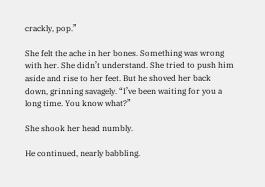crackly, pop.”

She felt the ache in her bones. Something was wrong with her. She didn’t understand. She tried to push him aside and rise to her feet. But he shoved her back down, grinning savagely. “I’ve been waiting for you a long time. You know what?”

She shook her head numbly.

He continued, nearly babbling.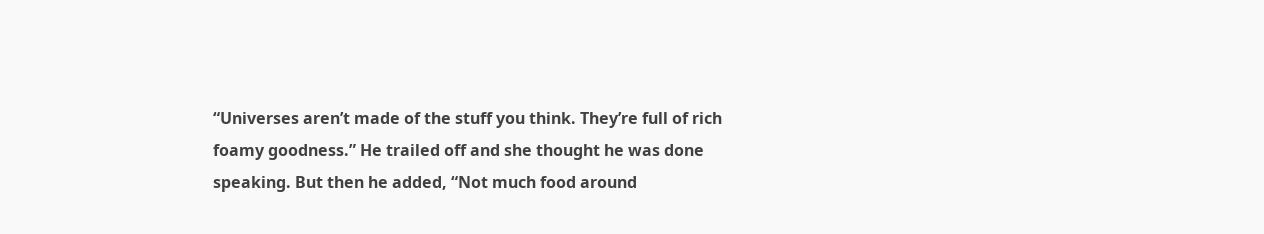“Universes aren’t made of the stuff you think. They’re full of rich foamy goodness.” He trailed off and she thought he was done speaking. But then he added, “Not much food around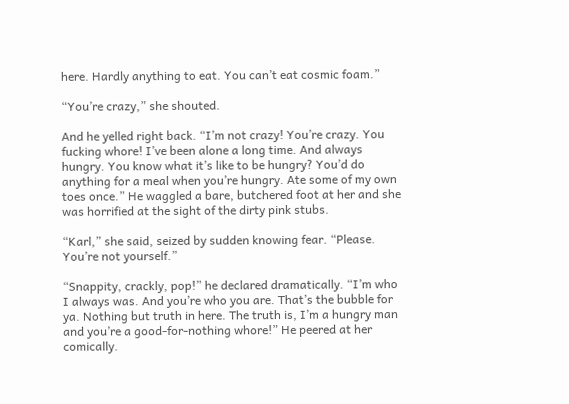here. Hardly anything to eat. You can’t eat cosmic foam.”

“You’re crazy,” she shouted.

And he yelled right back. “I’m not crazy! You’re crazy. You fucking whore! I’ve been alone a long time. And always hungry. You know what it’s like to be hungry? You’d do anything for a meal when you’re hungry. Ate some of my own toes once.” He waggled a bare, butchered foot at her and she was horrified at the sight of the dirty pink stubs.

“Karl,” she said, seized by sudden knowing fear. “Please. You’re not yourself.”

“Snappity, crackly, pop!” he declared dramatically. “I’m who I always was. And you’re who you are. That’s the bubble for ya. Nothing but truth in here. The truth is, I’m a hungry man and you’re a good-for-nothing whore!” He peered at her comically.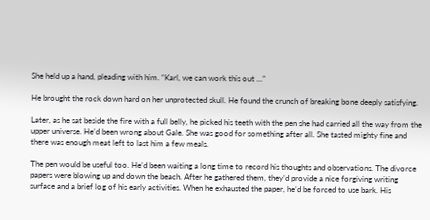She held up a hand, pleading with him. “Karl, we can work this out ...”

He brought the rock down hard on her unprotected skull. He found the crunch of breaking bone deeply satisfying.

Later, as he sat beside the fire with a full belly, he picked his teeth with the pen she had carried all the way from the upper universe. He’d been wrong about Gale. She was good for something after all. She tasted mighty fine and there was enough meat left to last him a few meals.

The pen would be useful too. He’d been waiting a long time to record his thoughts and observations. The divorce papers were blowing up and down the beach. After he gathered them, they’d provide a nice forgiving writing surface and a brief log of his early activities. When he exhausted the paper, he’d be forced to use bark. His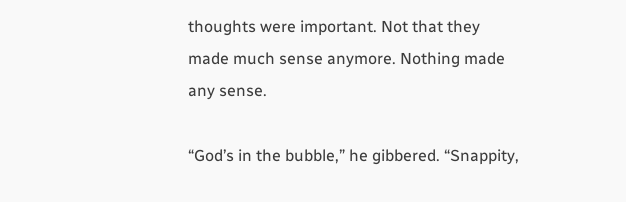thoughts were important. Not that they made much sense anymore. Nothing made any sense.

“God’s in the bubble,” he gibbered. “Snappity,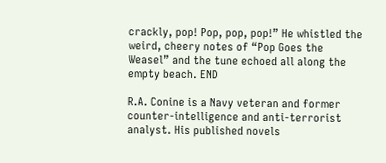crackly, pop! Pop, pop, pop!” He whistled the weird, cheery notes of “Pop Goes the Weasel” and the tune echoed all along the empty beach. END

R.A. Conine is a Navy veteran and former counter-intelligence and anti-terrorist analyst. His published novels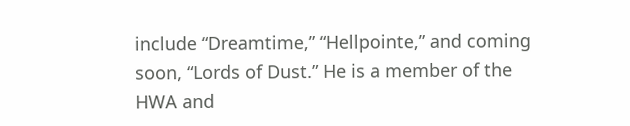include “Dreamtime,” “Hellpointe,” and coming soon, “Lords of Dust.” He is a member of the HWA and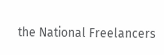the National Freelancers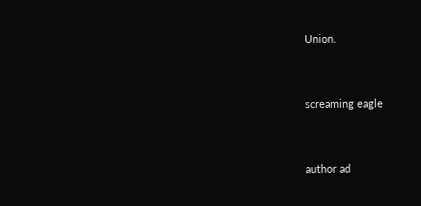Union.


screaming eagle


author ad